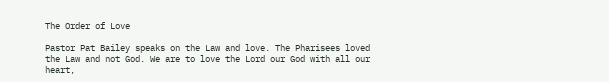The Order of Love

Pastor Pat Bailey speaks on the Law and love. The Pharisees loved the Law and not God. We are to love the Lord our God with all our heart,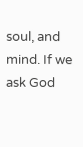soul, and mind. If we ask God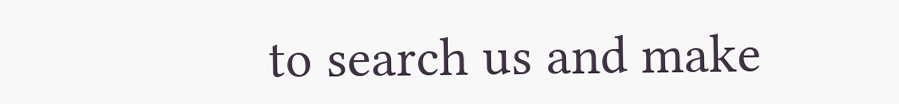to search us and make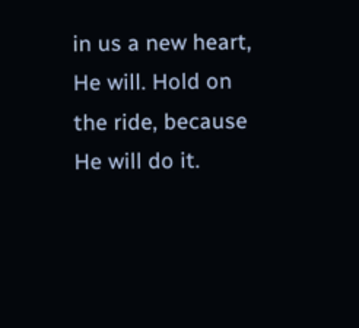in us a new heart, He will. Hold on the ride, because He will do it.